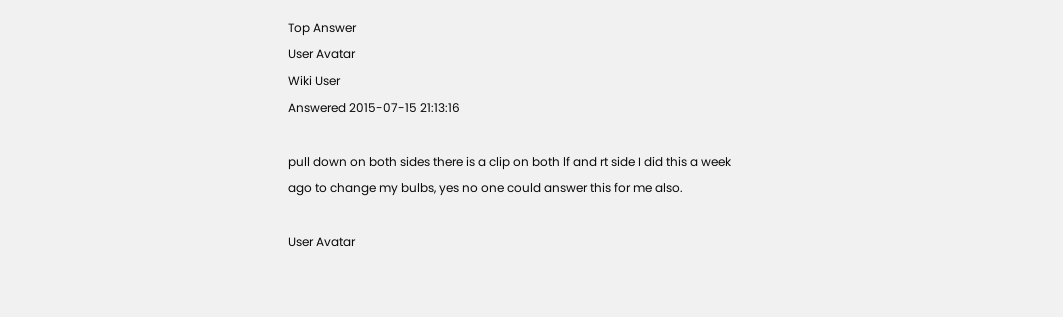Top Answer
User Avatar
Wiki User
Answered 2015-07-15 21:13:16

pull down on both sides there is a clip on both lf and rt side I did this a week ago to change my bulbs, yes no one could answer this for me also.

User Avatar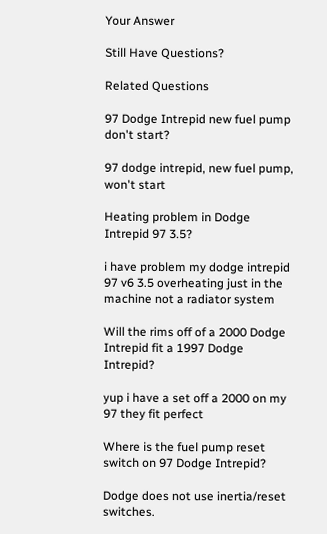Your Answer

Still Have Questions?

Related Questions

97 Dodge Intrepid new fuel pump don't start?

97 dodge intrepid, new fuel pump, won't start

Heating problem in Dodge Intrepid 97 3.5?

i have problem my dodge intrepid 97 v6 3.5 overheating just in the machine not a radiator system

Will the rims off of a 2000 Dodge Intrepid fit a 1997 Dodge Intrepid?

yup i have a set off a 2000 on my 97 they fit perfect

Where is the fuel pump reset switch on 97 Dodge Intrepid?

Dodge does not use inertia/reset switches.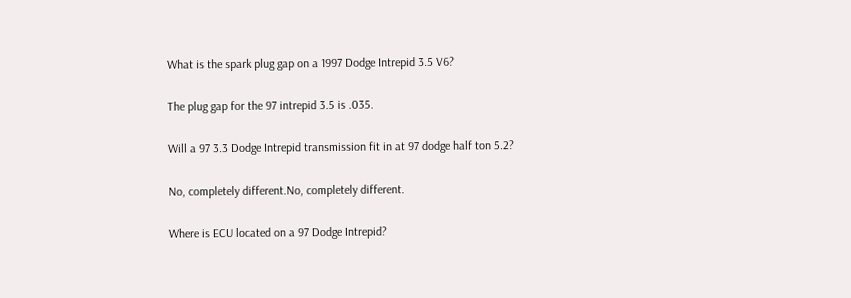What is the spark plug gap on a 1997 Dodge Intrepid 3.5 V6?

The plug gap for the 97 intrepid 3.5 is .035.

Will a 97 3.3 Dodge Intrepid transmission fit in at 97 dodge half ton 5.2?

No, completely different.No, completely different.

Where is ECU located on a 97 Dodge Intrepid?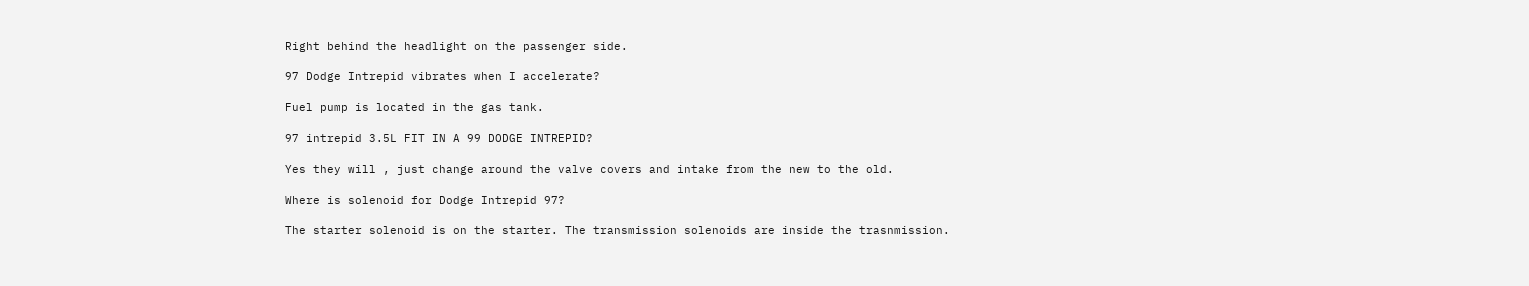Right behind the headlight on the passenger side.

97 Dodge Intrepid vibrates when I accelerate?

Fuel pump is located in the gas tank.

97 intrepid 3.5L FIT IN A 99 DODGE INTREPID?

Yes they will , just change around the valve covers and intake from the new to the old.

Where is solenoid for Dodge Intrepid 97?

The starter solenoid is on the starter. The transmission solenoids are inside the trasnmission.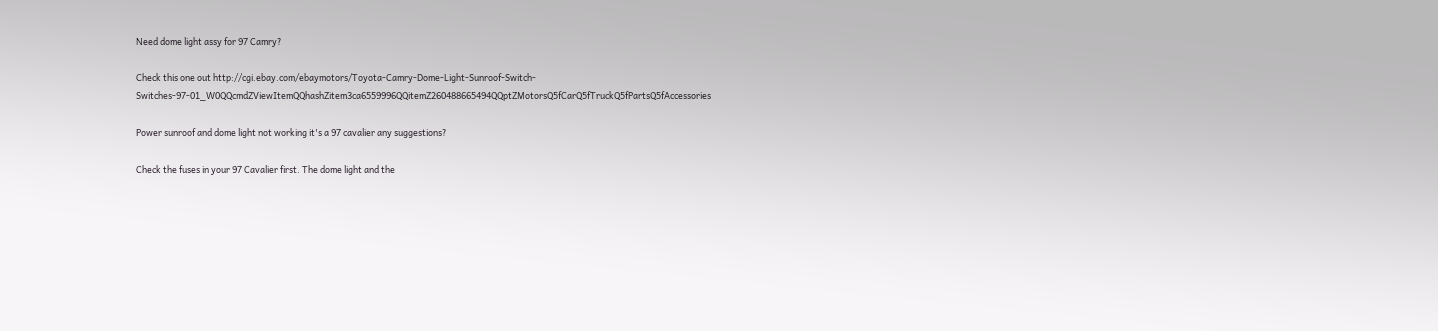Need dome light assy for 97 Camry?

Check this one out http://cgi.ebay.com/ebaymotors/Toyota-Camry-Dome-Light-Sunroof-Switch-Switches-97-01_W0QQcmdZViewItemQQhashZitem3ca6559996QQitemZ260488665494QQptZMotorsQ5fCarQ5fTruckQ5fPartsQ5fAccessories

Power sunroof and dome light not working it's a 97 cavalier any suggestions?

Check the fuses in your 97 Cavalier first. The dome light and the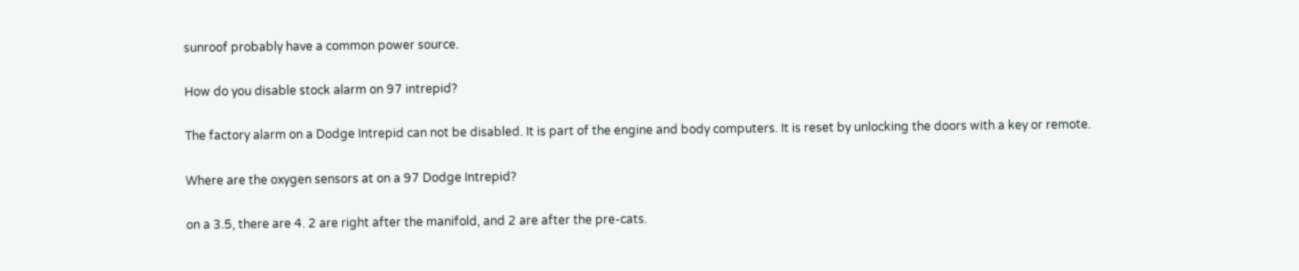sunroof probably have a common power source.

How do you disable stock alarm on 97 intrepid?

The factory alarm on a Dodge Intrepid can not be disabled. It is part of the engine and body computers. It is reset by unlocking the doors with a key or remote.

Where are the oxygen sensors at on a 97 Dodge Intrepid?

on a 3.5, there are 4. 2 are right after the manifold, and 2 are after the pre-cats.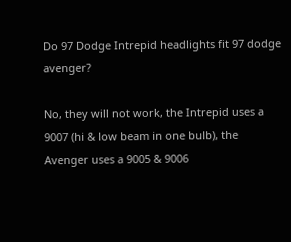Do 97 Dodge Intrepid headlights fit 97 dodge avenger?

No, they will not work, the Intrepid uses a 9007 (hi & low beam in one bulb), the Avenger uses a 9005 & 9006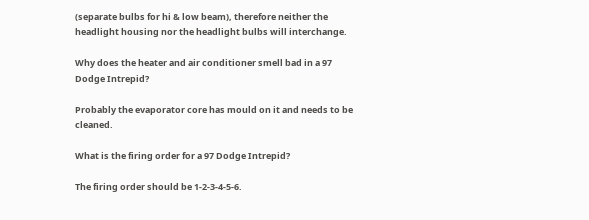(separate bulbs for hi & low beam), therefore neither the headlight housing nor the headlight bulbs will interchange.

Why does the heater and air conditioner smell bad in a 97 Dodge Intrepid?

Probably the evaporator core has mould on it and needs to be cleaned.

What is the firing order for a 97 Dodge Intrepid?

The firing order should be 1-2-3-4-5-6.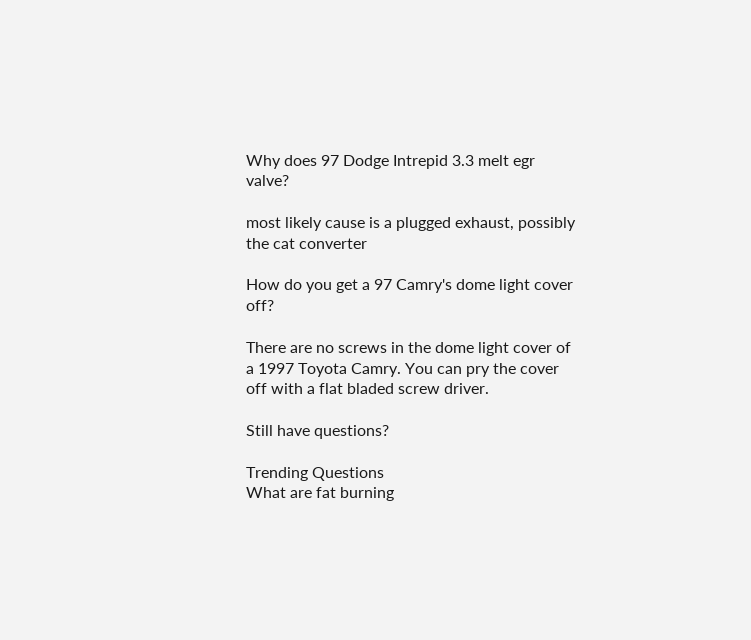Why does 97 Dodge Intrepid 3.3 melt egr valve?

most likely cause is a plugged exhaust, possibly the cat converter

How do you get a 97 Camry's dome light cover off?

There are no screws in the dome light cover of a 1997 Toyota Camry. You can pry the cover off with a flat bladed screw driver.

Still have questions?

Trending Questions
What are fat burning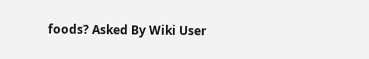foods? Asked By Wiki User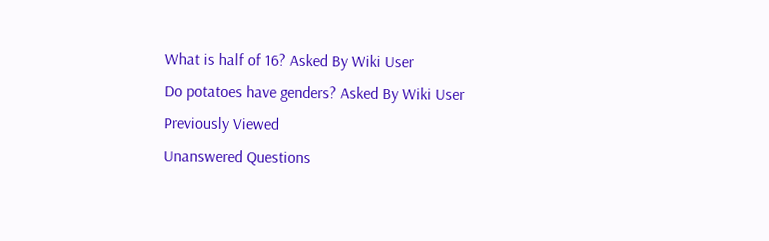What is half of 16? Asked By Wiki User
Do potatoes have genders? Asked By Wiki User
Previously Viewed
Unanswered Questions